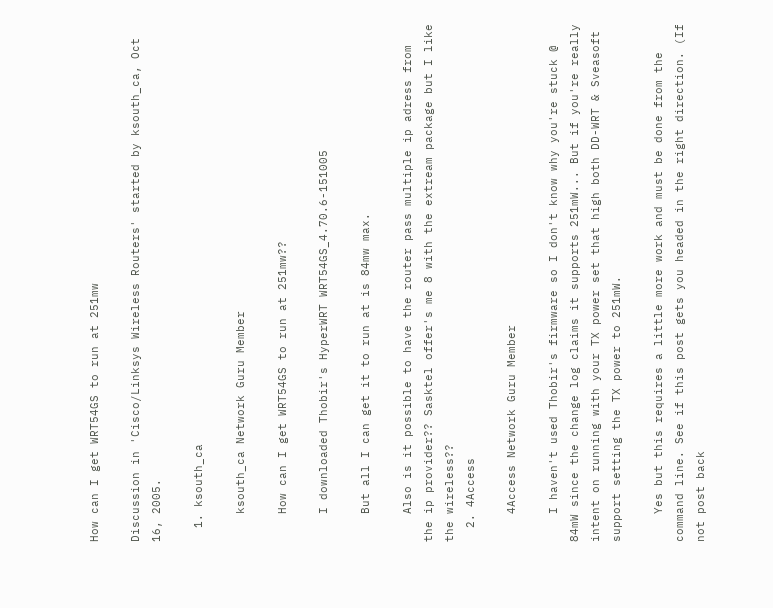How can I get WRT54GS to run at 251mw

Discussion in 'Cisco/Linksys Wireless Routers' started by ksouth_ca, Oct 16, 2005.

  1. ksouth_ca

    ksouth_ca Network Guru Member

    How can I get WRT54GS to run at 251mw??

    I downloaded Thobir's HyperWRT WRT54GS_4.70.6-151005

    But all I can get it to run at is 84mw max.

    Also is it possible to have the router pass multiple ip adress from the ip provider?? Sasktel offer's me 8 with the extream package but I like the wireless??
  2. 4Access

    4Access Network Guru Member

    I haven't used Thobir's firmware so I don't know why you're stuck @ 84mW since the change log claims it supports 251mW... But if you're really intent on running with your TX power set that high both DD-WRT & Sveasoft support setting the TX power to 251mW.

    Yes but this requires a little more work and must be done from the command line. See if this post gets you headed in the right direction. (If not post back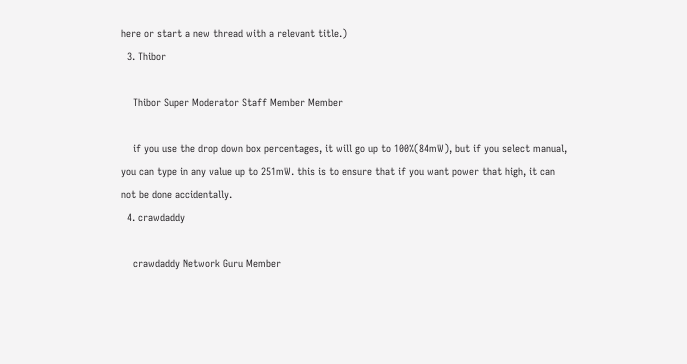here or start a new thread with a relevant title.)
  3. Thibor

    Thibor Super Moderator Staff Member Member

    if you use the drop down box percentages, it will go up to 100%(84mW), but if you select manual, you can type in any value up to 251mW. this is to ensure that if you want power that high, it can not be done accidentally.
  4. crawdaddy

    crawdaddy Network Guru Member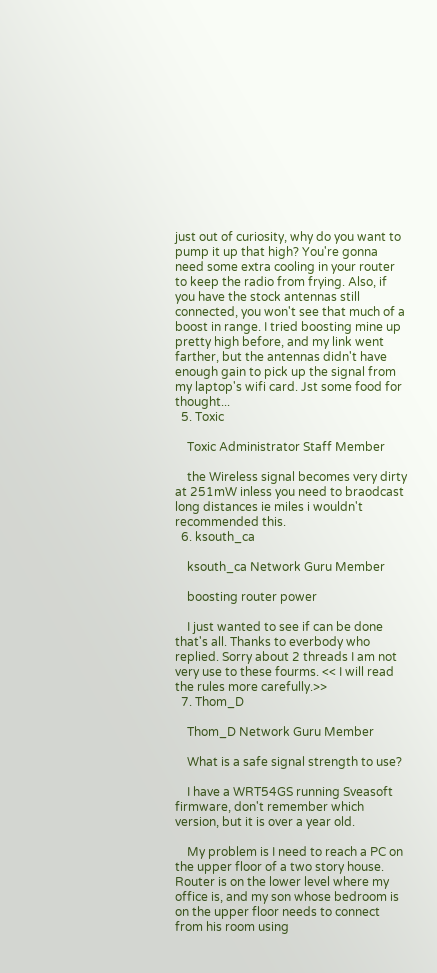just out of curiosity, why do you want to pump it up that high? You're gonna need some extra cooling in your router to keep the radio from frying. Also, if you have the stock antennas still connected, you won't see that much of a boost in range. I tried boosting mine up pretty high before, and my link went farther, but the antennas didn't have enough gain to pick up the signal from my laptop's wifi card. Jst some food for thought...
  5. Toxic

    Toxic Administrator Staff Member

    the Wireless signal becomes very dirty at 251mW inless you need to braodcast long distances ie miles i wouldn't recommended this.
  6. ksouth_ca

    ksouth_ca Network Guru Member

    boosting router power

    I just wanted to see if can be done that's all. Thanks to everbody who replied. Sorry about 2 threads I am not very use to these fourms. << I will read the rules more carefully.>>
  7. Thom_D

    Thom_D Network Guru Member

    What is a safe signal strength to use?

    I have a WRT54GS running Sveasoft firmware, don't remember which version, but it is over a year old.

    My problem is I need to reach a PC on the upper floor of a two story house. Router is on the lower level where my office is, and my son whose bedroom is on the upper floor needs to connect from his room using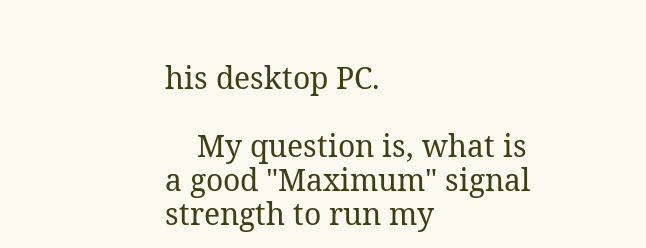his desktop PC.

    My question is, what is a good "Maximum" signal strength to run my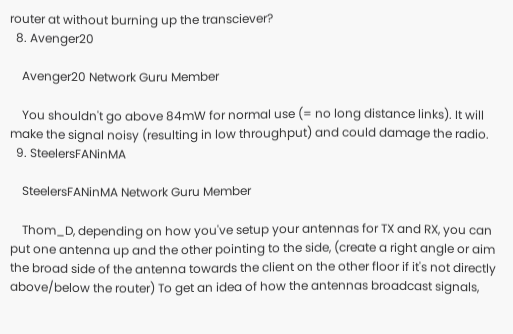router at without burning up the transciever?
  8. Avenger20

    Avenger20 Network Guru Member

    You shouldn't go above 84mW for normal use (= no long distance links). It will make the signal noisy (resulting in low throughput) and could damage the radio.
  9. SteelersFANinMA

    SteelersFANinMA Network Guru Member

    Thom_D, depending on how you've setup your antennas for TX and RX, you can put one antenna up and the other pointing to the side, (create a right angle or aim the broad side of the antenna towards the client on the other floor if it's not directly above/below the router) To get an idea of how the antennas broadcast signals,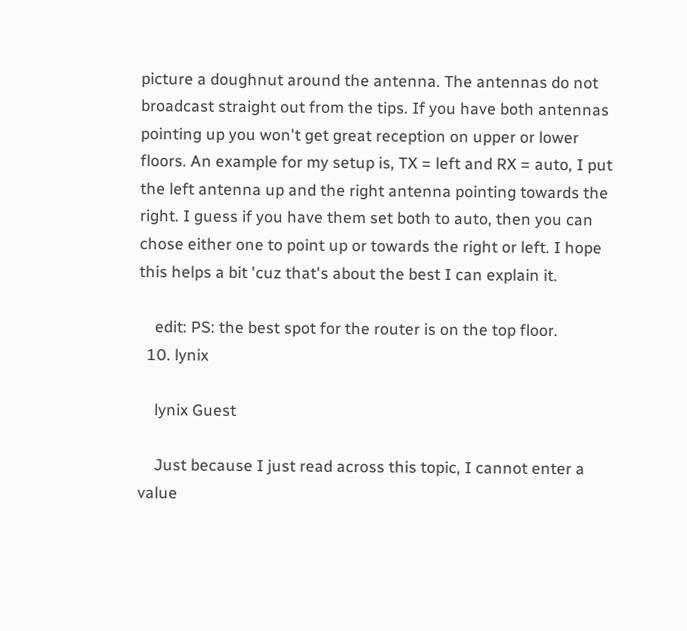picture a doughnut around the antenna. The antennas do not broadcast straight out from the tips. If you have both antennas pointing up you won't get great reception on upper or lower floors. An example for my setup is, TX = left and RX = auto, I put the left antenna up and the right antenna pointing towards the right. I guess if you have them set both to auto, then you can chose either one to point up or towards the right or left. I hope this helps a bit 'cuz that's about the best I can explain it.

    edit: PS: the best spot for the router is on the top floor.
  10. lynix

    lynix Guest

    Just because I just read across this topic, I cannot enter a value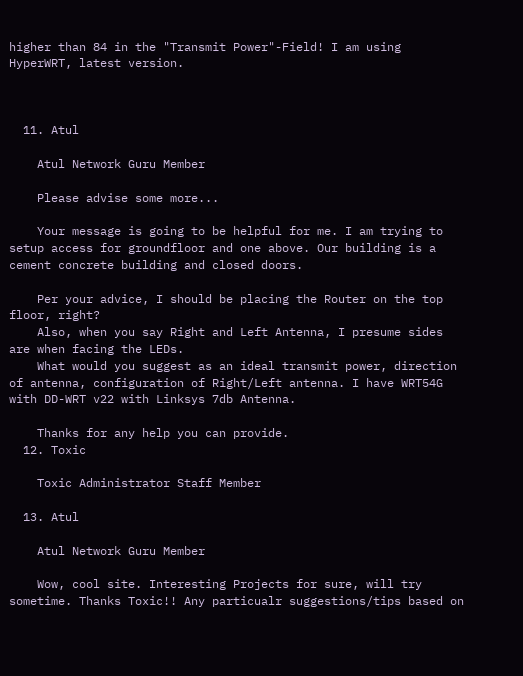higher than 84 in the "Transmit Power"-Field! I am using HyperWRT, latest version.



  11. Atul

    Atul Network Guru Member

    Please advise some more...

    Your message is going to be helpful for me. I am trying to setup access for groundfloor and one above. Our building is a cement concrete building and closed doors.

    Per your advice, I should be placing the Router on the top floor, right?
    Also, when you say Right and Left Antenna, I presume sides are when facing the LEDs.
    What would you suggest as an ideal transmit power, direction of antenna, configuration of Right/Left antenna. I have WRT54G with DD-WRT v22 with Linksys 7db Antenna.

    Thanks for any help you can provide.
  12. Toxic

    Toxic Administrator Staff Member

  13. Atul

    Atul Network Guru Member

    Wow, cool site. Interesting Projects for sure, will try sometime. Thanks Toxic!! Any particualr suggestions/tips based on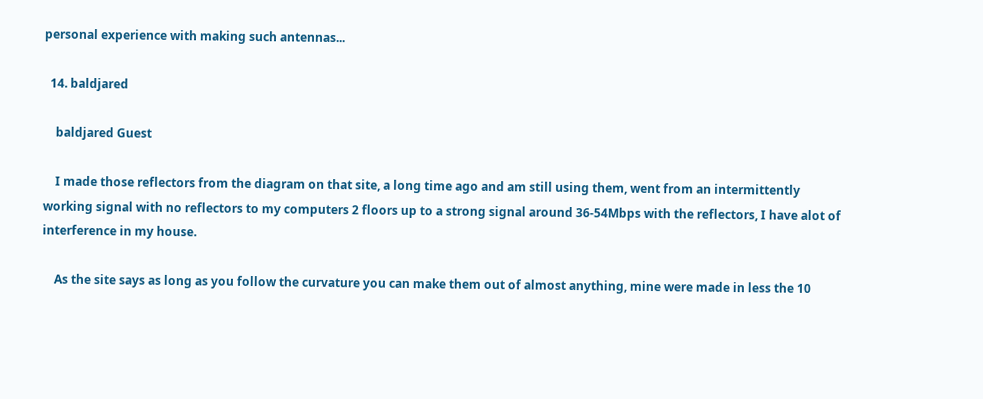personal experience with making such antennas...

  14. baldjared

    baldjared Guest

    I made those reflectors from the diagram on that site, a long time ago and am still using them, went from an intermittently working signal with no reflectors to my computers 2 floors up to a strong signal around 36-54Mbps with the reflectors, I have alot of interference in my house.

    As the site says as long as you follow the curvature you can make them out of almost anything, mine were made in less the 10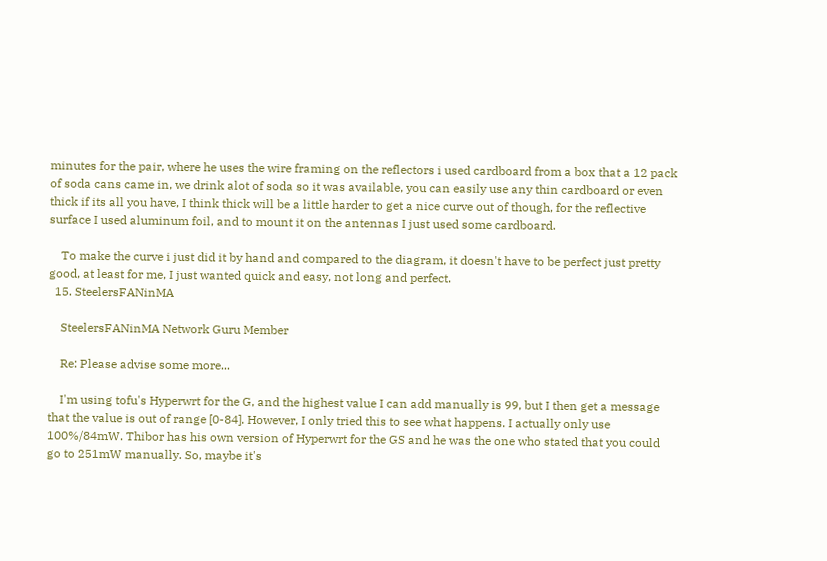minutes for the pair, where he uses the wire framing on the reflectors i used cardboard from a box that a 12 pack of soda cans came in, we drink alot of soda so it was available, you can easily use any thin cardboard or even thick if its all you have, I think thick will be a little harder to get a nice curve out of though, for the reflective surface I used aluminum foil, and to mount it on the antennas I just used some cardboard.

    To make the curve i just did it by hand and compared to the diagram, it doesn't have to be perfect just pretty good, at least for me, I just wanted quick and easy, not long and perfect.
  15. SteelersFANinMA

    SteelersFANinMA Network Guru Member

    Re: Please advise some more...

    I'm using tofu's Hyperwrt for the G, and the highest value I can add manually is 99, but I then get a message that the value is out of range [0-84]. However, I only tried this to see what happens. I actually only use 100%/84mW. Thibor has his own version of Hyperwrt for the GS and he was the one who stated that you could go to 251mW manually. So, maybe it's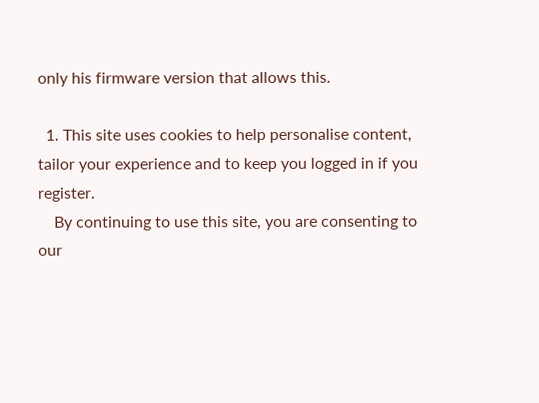only his firmware version that allows this.

  1. This site uses cookies to help personalise content, tailor your experience and to keep you logged in if you register.
    By continuing to use this site, you are consenting to our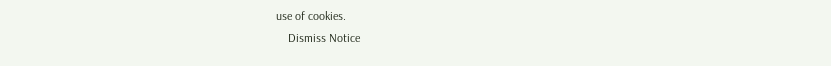use of cookies.
    Dismiss Notice